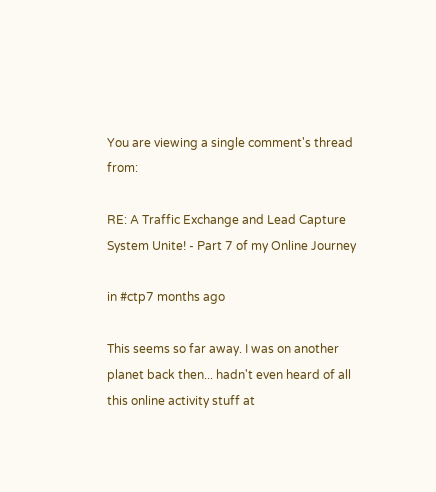You are viewing a single comment's thread from:

RE: A Traffic Exchange and Lead Capture System Unite! - Part 7 of my Online Journey

in #ctp7 months ago

This seems so far away. I was on another planet back then... hadn't even heard of all this online activity stuff at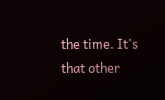the time. It's that other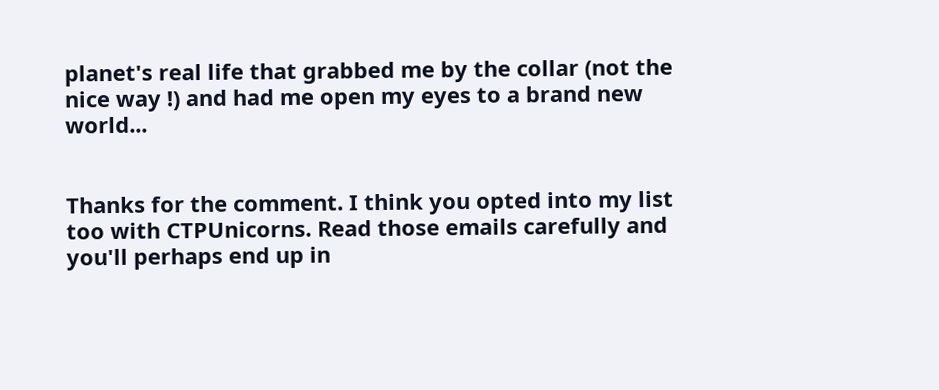planet's real life that grabbed me by the collar (not the nice way !) and had me open my eyes to a brand new world...


Thanks for the comment. I think you opted into my list too with CTPUnicorns. Read those emails carefully and you'll perhaps end up in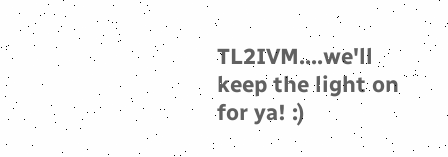TL2IVM....we'll keep the light on for ya! :)